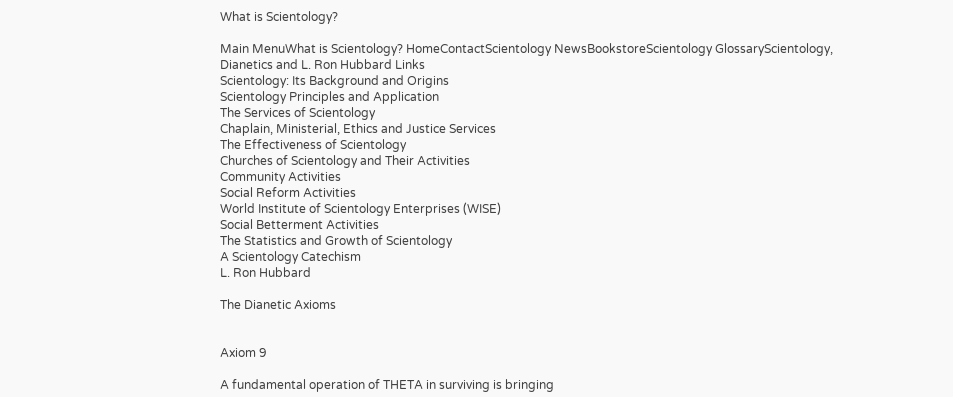What is Scientology?

Main MenuWhat is Scientology? HomeContactScientology NewsBookstoreScientology GlossaryScientology, Dianetics and L. Ron Hubbard Links
Scientology: Its Background and Origins
Scientology Principles and Application
The Services of Scientology
Chaplain, Ministerial, Ethics and Justice Services
The Effectiveness of Scientology
Churches of Scientology and Their Activities
Community Activities
Social Reform Activities
World Institute of Scientology Enterprises (WISE)
Social Betterment Activities
The Statistics and Growth of Scientology
A Scientology Catechism
L. Ron Hubbard

The Dianetic Axioms


Axiom 9

A fundamental operation of THETA in surviving is bringing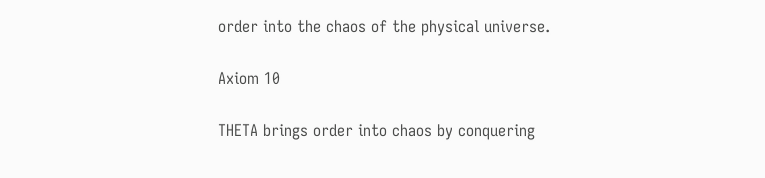order into the chaos of the physical universe.

Axiom 10

THETA brings order into chaos by conquering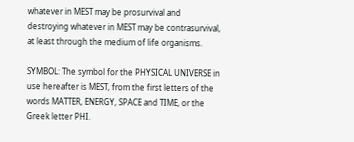whatever in MEST may be prosurvival and destroying whatever in MEST may be contrasurvival, at least through the medium of life organisms.

SYMBOL: The symbol for the PHYSICAL UNIVERSE in use hereafter is MEST, from the first letters of the words MATTER, ENERGY, SPACE and TIME, or the Greek letter PHI.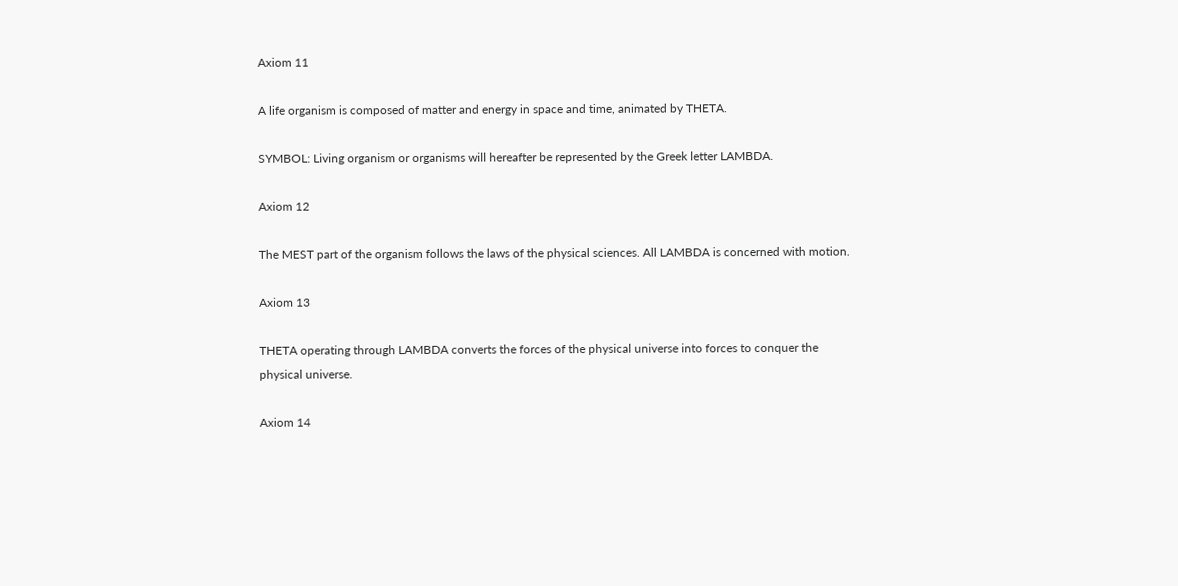Axiom 11

A life organism is composed of matter and energy in space and time, animated by THETA.

SYMBOL: Living organism or organisms will hereafter be represented by the Greek letter LAMBDA.

Axiom 12

The MEST part of the organism follows the laws of the physical sciences. All LAMBDA is concerned with motion.

Axiom 13

THETA operating through LAMBDA converts the forces of the physical universe into forces to conquer the physical universe.

Axiom 14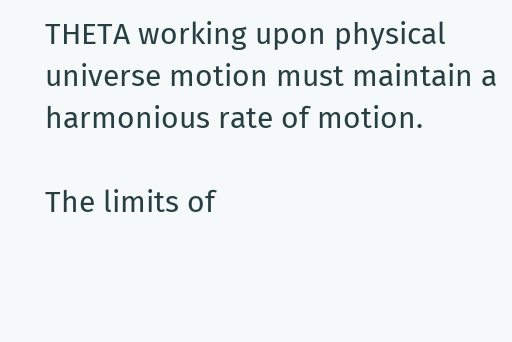THETA working upon physical universe motion must maintain a harmonious rate of motion.

The limits of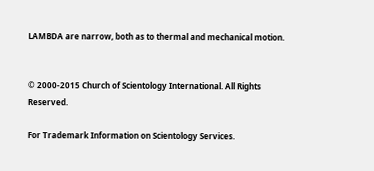LAMBDA are narrow, both as to thermal and mechanical motion.


© 2000-2015 Church of Scientology International. All Rights Reserved.

For Trademark Information on Scientology Services.